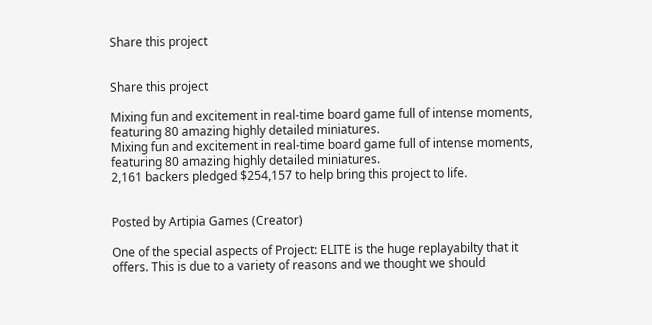Share this project


Share this project

Mixing fun and excitement in real-time board game full of intense moments, featuring 80 amazing highly detailed miniatures.
Mixing fun and excitement in real-time board game full of intense moments, featuring 80 amazing highly detailed miniatures.
2,161 backers pledged $254,157 to help bring this project to life.


Posted by Artipia Games (Creator)

One of the special aspects of Project: ELITE is the huge replayabilty that it offers. This is due to a variety of reasons and we thought we should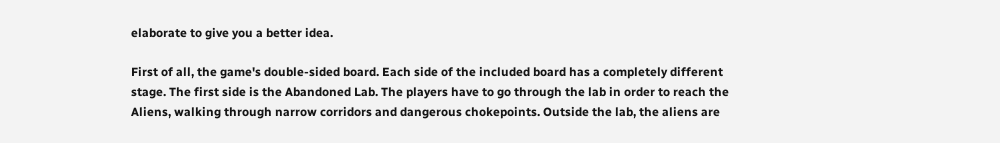elaborate to give you a better idea.

First of all, the game's double-sided board. Each side of the included board has a completely different stage. The first side is the Abandoned Lab. The players have to go through the lab in order to reach the Aliens, walking through narrow corridors and dangerous chokepoints. Outside the lab, the aliens are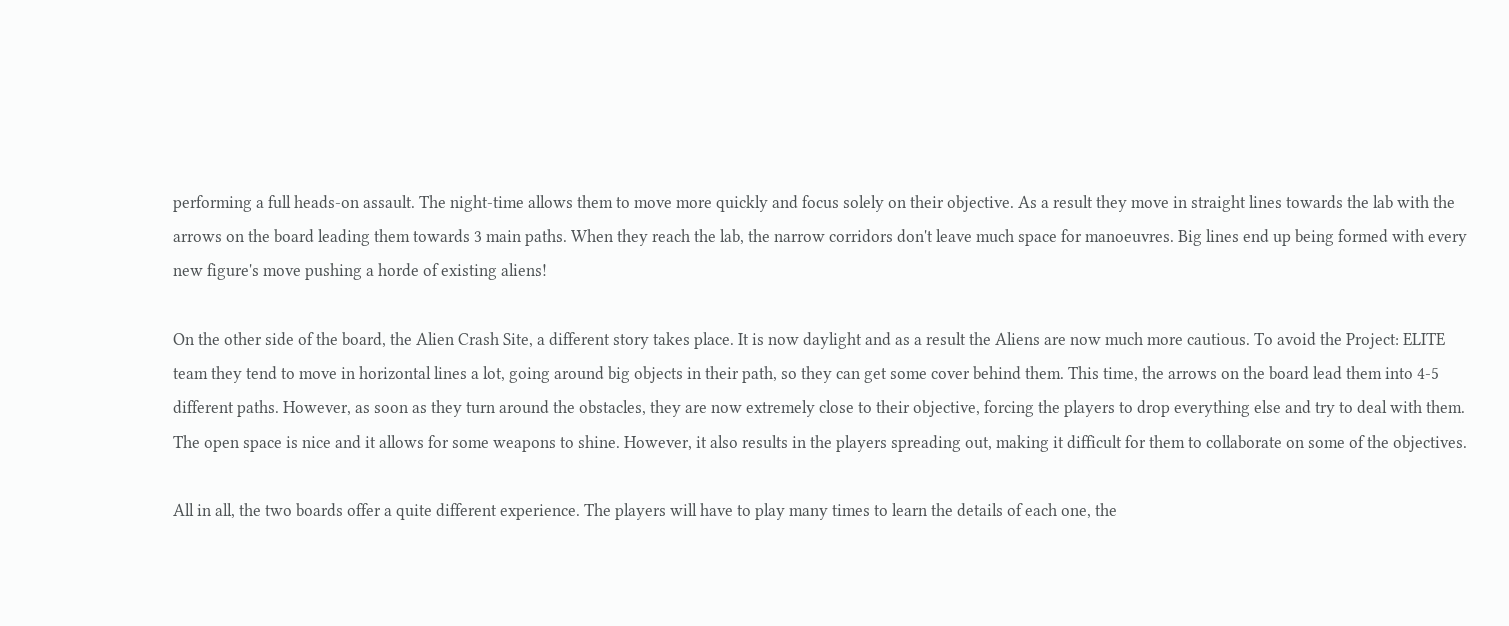performing a full heads-on assault. The night-time allows them to move more quickly and focus solely on their objective. As a result they move in straight lines towards the lab with the arrows on the board leading them towards 3 main paths. When they reach the lab, the narrow corridors don't leave much space for manoeuvres. Big lines end up being formed with every new figure's move pushing a horde of existing aliens!

On the other side of the board, the Alien Crash Site, a different story takes place. It is now daylight and as a result the Aliens are now much more cautious. To avoid the Project: ELITE team they tend to move in horizontal lines a lot, going around big objects in their path, so they can get some cover behind them. This time, the arrows on the board lead them into 4-5 different paths. However, as soon as they turn around the obstacles, they are now extremely close to their objective, forcing the players to drop everything else and try to deal with them. The open space is nice and it allows for some weapons to shine. However, it also results in the players spreading out, making it difficult for them to collaborate on some of the objectives.

All in all, the two boards offer a quite different experience. The players will have to play many times to learn the details of each one, the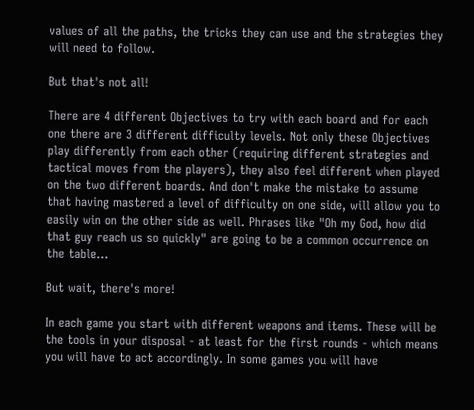values of all the paths, the tricks they can use and the strategies they will need to follow.

But that's not all!

There are 4 different Objectives to try with each board and for each one there are 3 different difficulty levels. Not only these Objectives play differently from each other (requiring different strategies and tactical moves from the players), they also feel different when played on the two different boards. And don't make the mistake to assume that having mastered a level of difficulty on one side, will allow you to easily win on the other side as well. Phrases like "Oh my God, how did that guy reach us so quickly" are going to be a common occurrence on the table...

But wait, there's more!

In each game you start with different weapons and items. These will be the tools in your disposal - at least for the first rounds - which means you will have to act accordingly. In some games you will have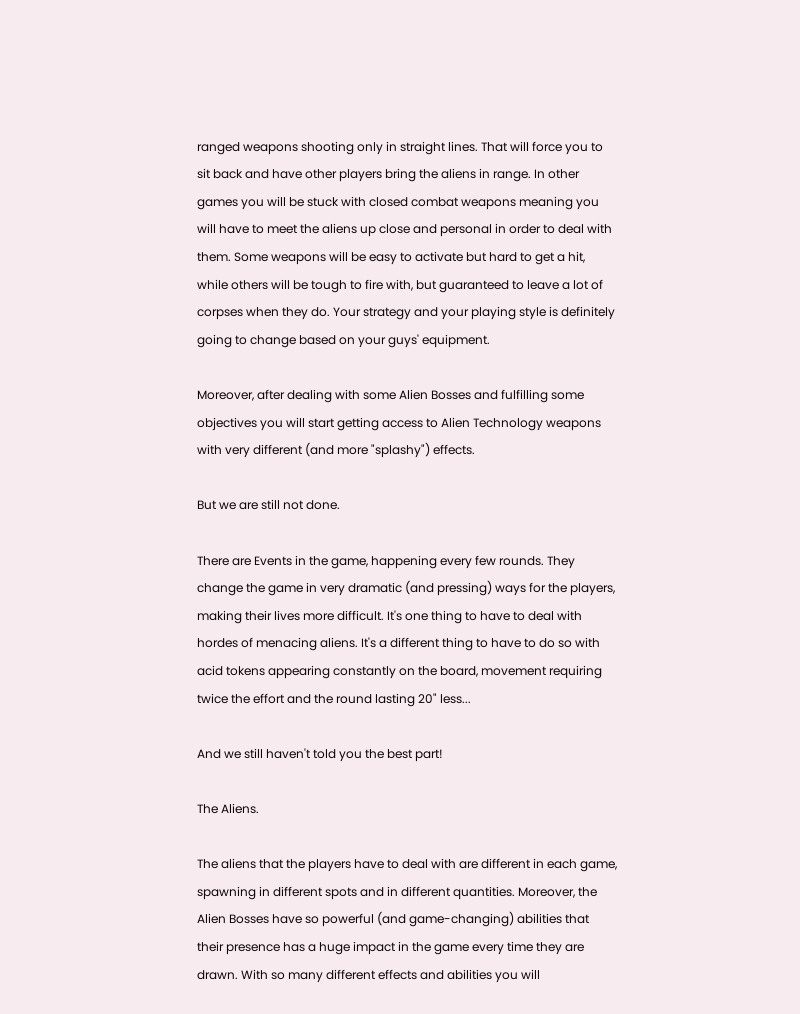ranged weapons shooting only in straight lines. That will force you to sit back and have other players bring the aliens in range. In other games you will be stuck with closed combat weapons meaning you will have to meet the aliens up close and personal in order to deal with them. Some weapons will be easy to activate but hard to get a hit, while others will be tough to fire with, but guaranteed to leave a lot of corpses when they do. Your strategy and your playing style is definitely going to change based on your guys' equipment.

Moreover, after dealing with some Alien Bosses and fulfilling some objectives you will start getting access to Alien Technology weapons with very different (and more "splashy") effects.

But we are still not done.

There are Events in the game, happening every few rounds. They change the game in very dramatic (and pressing) ways for the players, making their lives more difficult. It's one thing to have to deal with hordes of menacing aliens. It's a different thing to have to do so with acid tokens appearing constantly on the board, movement requiring twice the effort and the round lasting 20" less...

And we still haven't told you the best part!

The Aliens.

The aliens that the players have to deal with are different in each game, spawning in different spots and in different quantities. Moreover, the Alien Bosses have so powerful (and game-changing) abilities that their presence has a huge impact in the game every time they are drawn. With so many different effects and abilities you will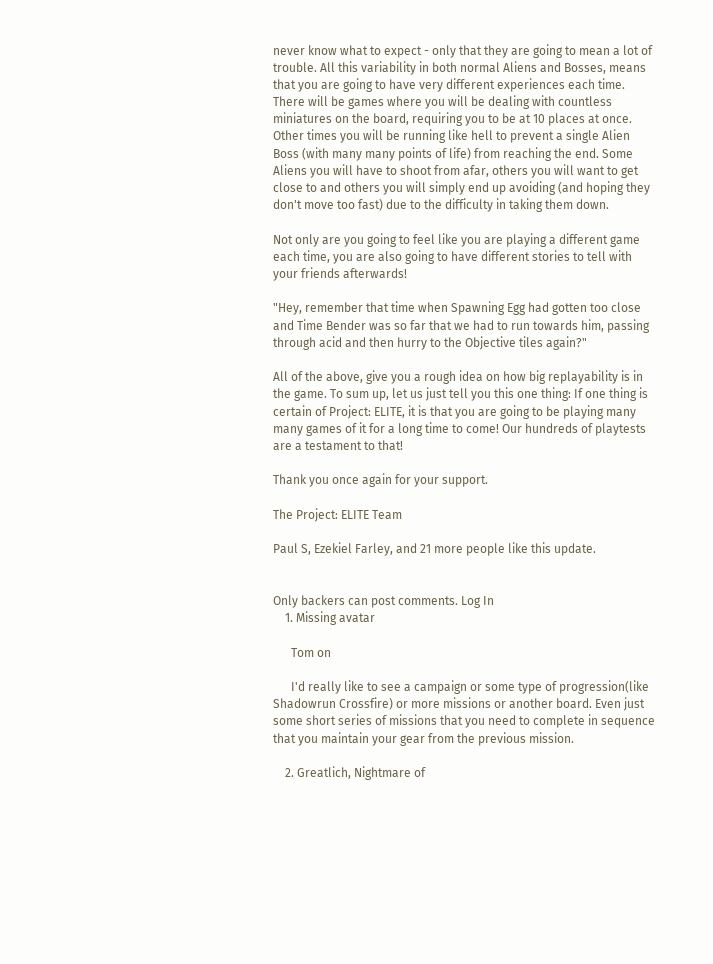never know what to expect - only that they are going to mean a lot of trouble. All this variability in both normal Aliens and Bosses, means that you are going to have very different experiences each time. There will be games where you will be dealing with countless miniatures on the board, requiring you to be at 10 places at once. Other times you will be running like hell to prevent a single Alien Boss (with many many points of life) from reaching the end. Some Aliens you will have to shoot from afar, others you will want to get close to and others you will simply end up avoiding (and hoping they don't move too fast) due to the difficulty in taking them down.

Not only are you going to feel like you are playing a different game each time, you are also going to have different stories to tell with your friends afterwards!

"Hey, remember that time when Spawning Egg had gotten too close and Time Bender was so far that we had to run towards him, passing through acid and then hurry to the Objective tiles again?"

All of the above, give you a rough idea on how big replayability is in the game. To sum up, let us just tell you this one thing: If one thing is certain of Project: ELITE, it is that you are going to be playing many many games of it for a long time to come! Our hundreds of playtests are a testament to that!

Thank you once again for your support.

The Project: ELITE Team

Paul S, Ezekiel Farley, and 21 more people like this update.


Only backers can post comments. Log In
    1. Missing avatar

      Tom on

      I'd really like to see a campaign or some type of progression(like Shadowrun Crossfire) or more missions or another board. Even just some short series of missions that you need to complete in sequence that you maintain your gear from the previous mission.

    2. Greatlich, Nightmare of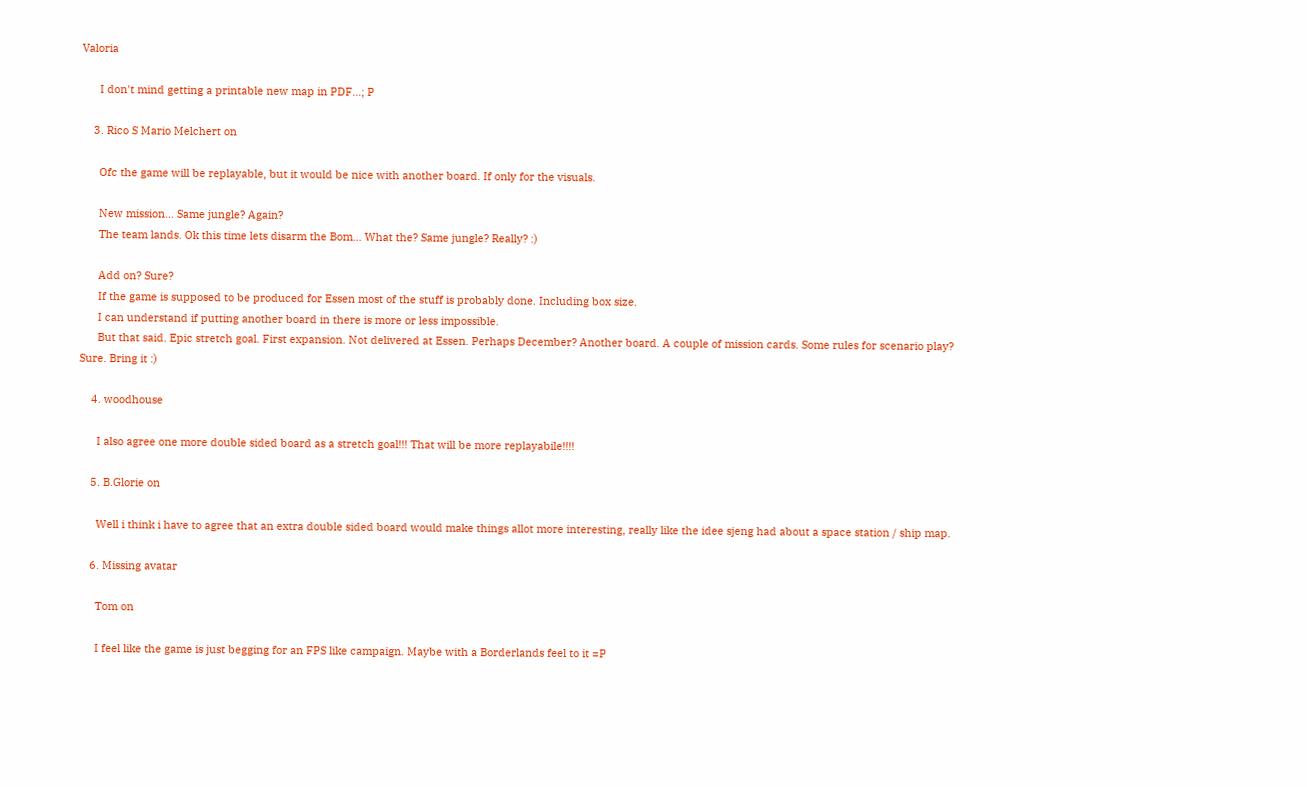Valoria

      I don't mind getting a printable new map in PDF...; P

    3. Rico S Mario Melchert on

      Ofc the game will be replayable, but it would be nice with another board. If only for the visuals.

      New mission... Same jungle? Again?
      The team lands. Ok this time lets disarm the Bom... What the? Same jungle? Really? :)

      Add on? Sure?
      If the game is supposed to be produced for Essen most of the stuff is probably done. Including box size.
      I can understand if putting another board in there is more or less impossible.
      But that said. Epic stretch goal. First expansion. Not delivered at Essen. Perhaps December? Another board. A couple of mission cards. Some rules for scenario play? Sure. Bring it :)

    4. woodhouse

      I also agree one more double sided board as a stretch goal!!! That will be more replayabile!!!!

    5. B.Glorie on

      Well i think i have to agree that an extra double sided board would make things allot more interesting, really like the idee sjeng had about a space station / ship map.

    6. Missing avatar

      Tom on

      I feel like the game is just begging for an FPS like campaign. Maybe with a Borderlands feel to it =P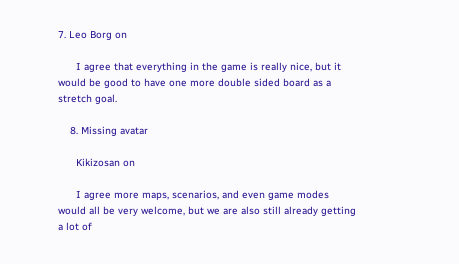7. Leo Borg on

      I agree that everything in the game is really nice, but it would be good to have one more double sided board as a stretch goal.

    8. Missing avatar

      Kikizosan on

      I agree more maps, scenarios, and even game modes would all be very welcome, but we are also still already getting a lot of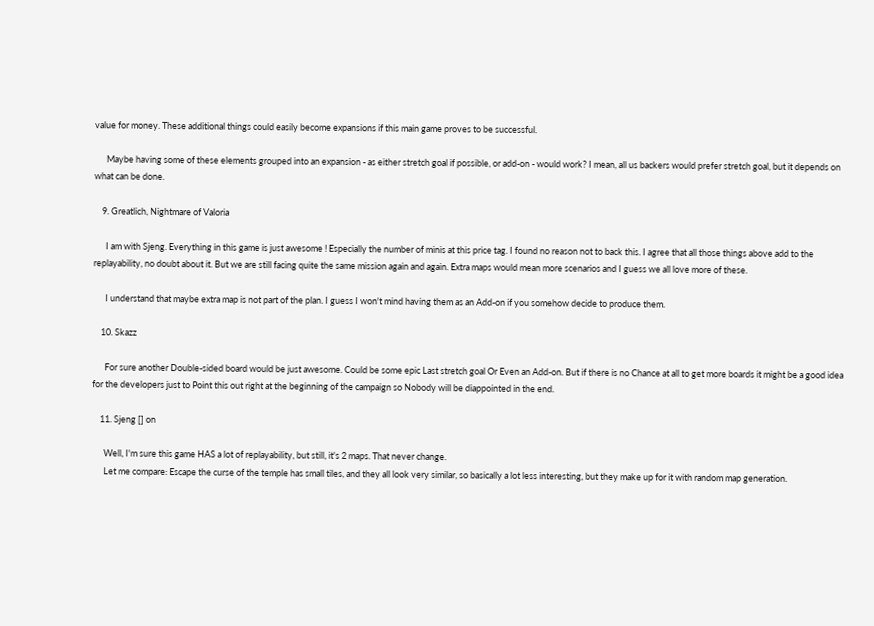value for money. These additional things could easily become expansions if this main game proves to be successful.

      Maybe having some of these elements grouped into an expansion - as either stretch goal if possible, or add-on - would work? I mean, all us backers would prefer stretch goal, but it depends on what can be done.

    9. Greatlich, Nightmare of Valoria

      I am with Sjeng. Everything in this game is just awesome ! Especially the number of minis at this price tag. I found no reason not to back this. I agree that all those things above add to the replayability, no doubt about it. But we are still facing quite the same mission again and again. Extra maps would mean more scenarios and I guess we all love more of these.

      I understand that maybe extra map is not part of the plan. I guess I won't mind having them as an Add-on if you somehow decide to produce them.

    10. Skazz

      For sure another Double-sided board would be just awesome. Could be some epic Last stretch goal Or Even an Add-on. But if there is no Chance at all to get more boards it might be a good idea for the developers just to Point this out right at the beginning of the campaign so Nobody will be diappointed in the end.

    11. Sjeng [] on

      Well, I'm sure this game HAS a lot of replayability, but still, it's 2 maps. That never change.
      Let me compare: Escape the curse of the temple has small tiles, and they all look very similar, so basically a lot less interesting, but they make up for it with random map generation.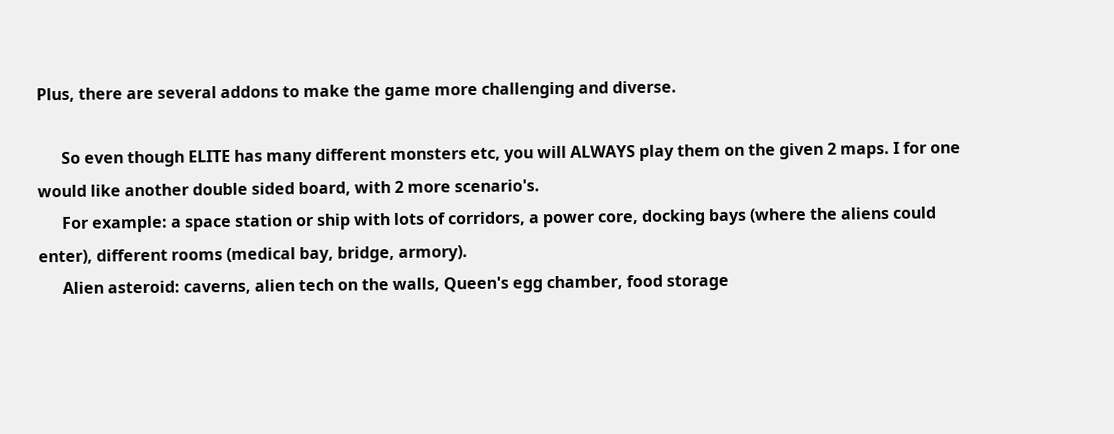Plus, there are several addons to make the game more challenging and diverse.

      So even though ELITE has many different monsters etc, you will ALWAYS play them on the given 2 maps. I for one would like another double sided board, with 2 more scenario's.
      For example: a space station or ship with lots of corridors, a power core, docking bays (where the aliens could enter), different rooms (medical bay, bridge, armory).
      Alien asteroid: caverns, alien tech on the walls, Queen's egg chamber, food storage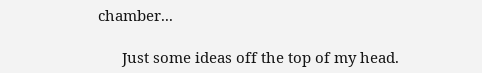chamber...

      Just some ideas off the top of my head.